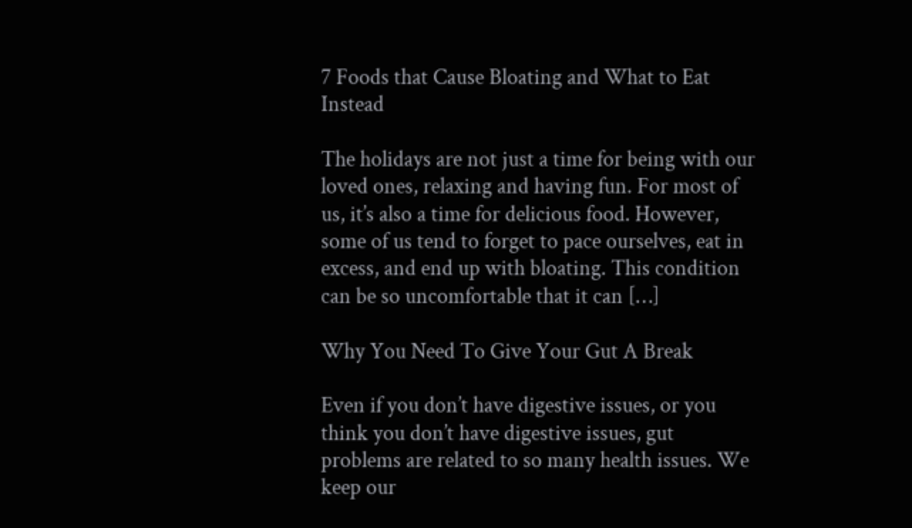7 Foods that Cause Bloating and What to Eat Instead

The holidays are not just a time for being with our loved ones, relaxing and having fun. For most of us, it’s also a time for delicious food. However, some of us tend to forget to pace ourselves, eat in excess, and end up with bloating. This condition can be so uncomfortable that it can […]

Why You Need To Give Your Gut A Break

Even if you don’t have digestive issues, or you think you don’t have digestive issues, gut problems are related to so many health issues. We keep our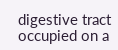digestive tract occupied on a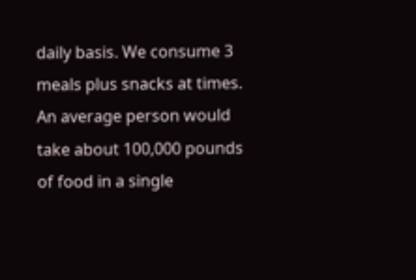daily basis. We consume 3 meals plus snacks at times. An average person would take about 100,000 pounds of food in a single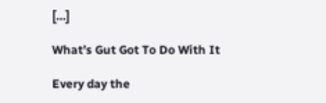[…]

What’s Gut Got To Do With It

Every day the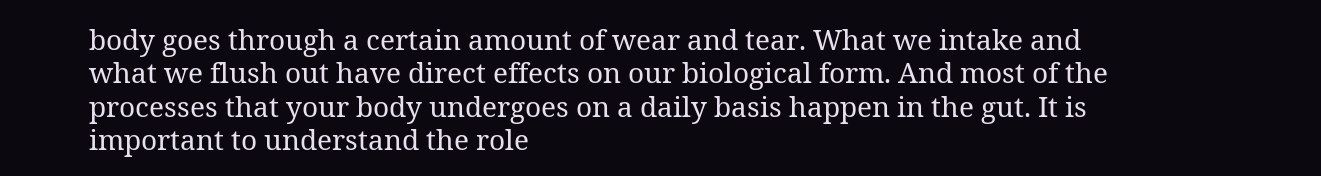body goes through a certain amount of wear and tear. What we intake and what we flush out have direct effects on our biological form. And most of the processes that your body undergoes on a daily basis happen in the gut. It is important to understand the role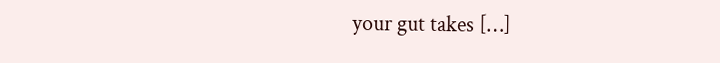your gut takes […]